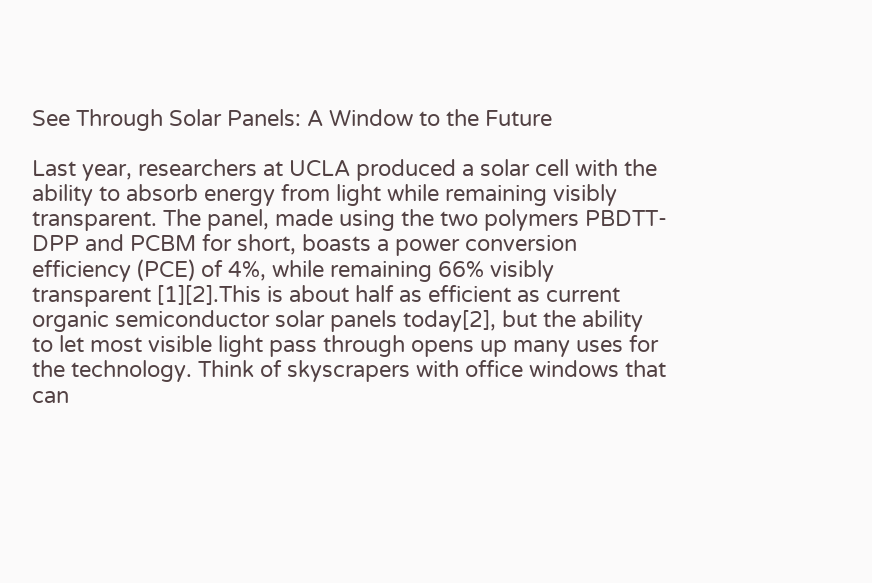See Through Solar Panels: A Window to the Future

Last year, researchers at UCLA produced a solar cell with the ability to absorb energy from light while remaining visibly transparent. The panel, made using the two polymers PBDTT-DPP and PCBM for short, boasts a power conversion efficiency (PCE) of 4%, while remaining 66% visibly transparent [1][2].This is about half as efficient as current organic semiconductor solar panels today[2], but the ability to let most visible light pass through opens up many uses for the technology. Think of skyscrapers with office windows that can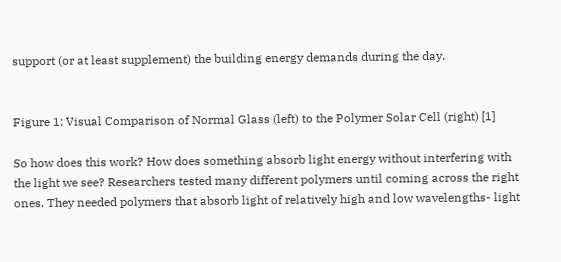support (or at least supplement) the building energy demands during the day.


Figure 1: Visual Comparison of Normal Glass (left) to the Polymer Solar Cell (right) [1]

So how does this work? How does something absorb light energy without interfering with the light we see? Researchers tested many different polymers until coming across the right ones. They needed polymers that absorb light of relatively high and low wavelengths- light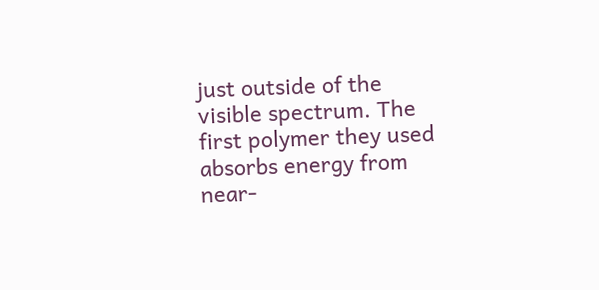just outside of the visible spectrum. The first polymer they used absorbs energy from near-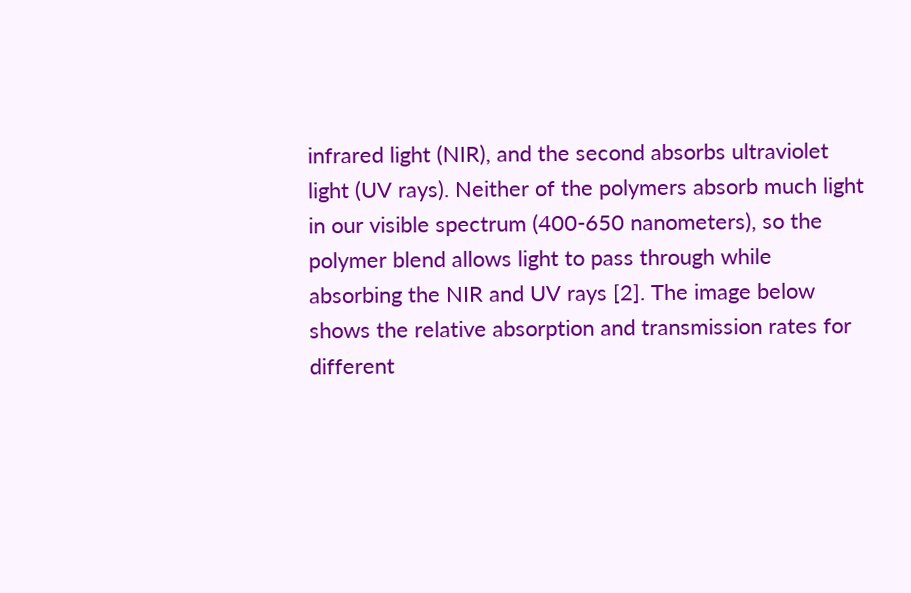infrared light (NIR), and the second absorbs ultraviolet light (UV rays). Neither of the polymers absorb much light in our visible spectrum (400-650 nanometers), so the polymer blend allows light to pass through while absorbing the NIR and UV rays [2]. The image below shows the relative absorption and transmission rates for different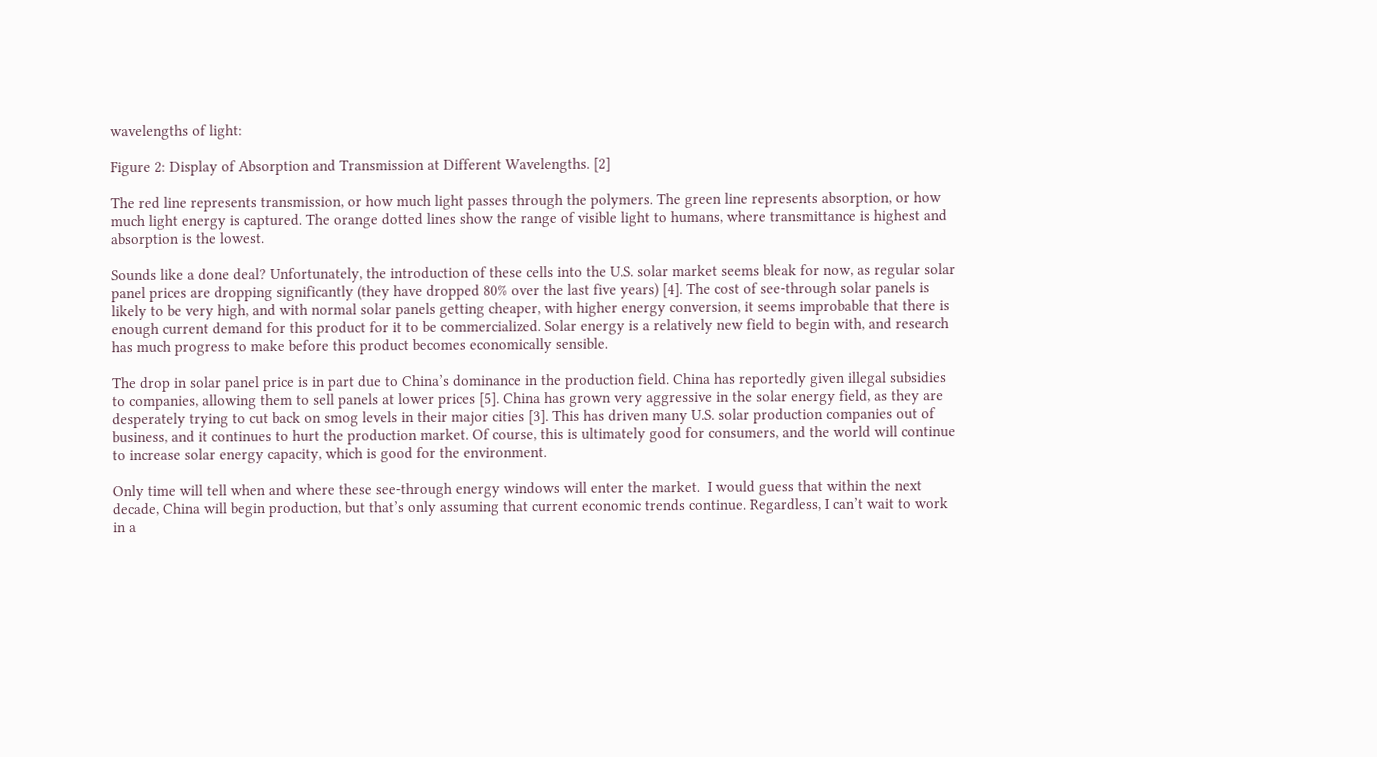wavelengths of light:

Figure 2: Display of Absorption and Transmission at Different Wavelengths. [2]

The red line represents transmission, or how much light passes through the polymers. The green line represents absorption, or how much light energy is captured. The orange dotted lines show the range of visible light to humans, where transmittance is highest and absorption is the lowest.

Sounds like a done deal? Unfortunately, the introduction of these cells into the U.S. solar market seems bleak for now, as regular solar panel prices are dropping significantly (they have dropped 80% over the last five years) [4]. The cost of see-through solar panels is likely to be very high, and with normal solar panels getting cheaper, with higher energy conversion, it seems improbable that there is enough current demand for this product for it to be commercialized. Solar energy is a relatively new field to begin with, and research has much progress to make before this product becomes economically sensible.

The drop in solar panel price is in part due to China’s dominance in the production field. China has reportedly given illegal subsidies to companies, allowing them to sell panels at lower prices [5]. China has grown very aggressive in the solar energy field, as they are desperately trying to cut back on smog levels in their major cities [3]. This has driven many U.S. solar production companies out of business, and it continues to hurt the production market. Of course, this is ultimately good for consumers, and the world will continue to increase solar energy capacity, which is good for the environment.

Only time will tell when and where these see-through energy windows will enter the market.  I would guess that within the next decade, China will begin production, but that’s only assuming that current economic trends continue. Regardless, I can’t wait to work in a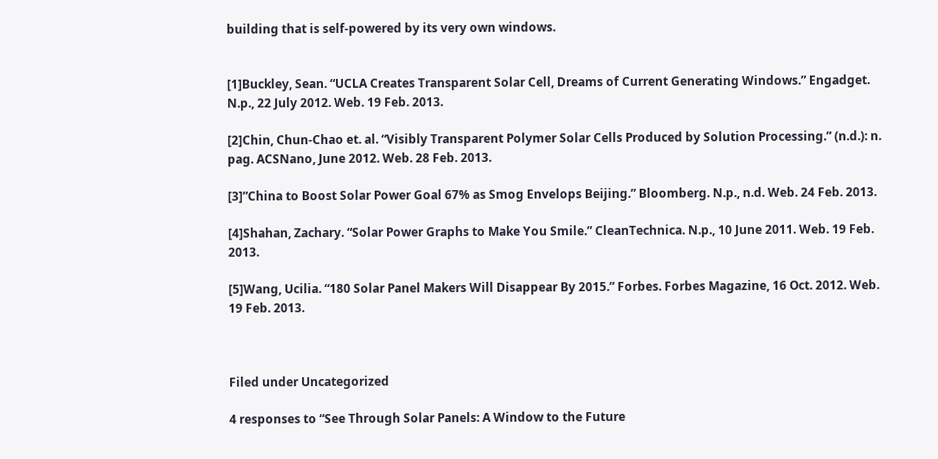building that is self-powered by its very own windows.


[1]Buckley, Sean. “UCLA Creates Transparent Solar Cell, Dreams of Current Generating Windows.” Engadget. N.p., 22 July 2012. Web. 19 Feb. 2013.

[2]Chin, Chun-Chao et. al. “Visibly Transparent Polymer Solar Cells Produced by Solution Processing.” (n.d.): n. pag. ACSNano, June 2012. Web. 28 Feb. 2013.

[3]”China to Boost Solar Power Goal 67% as Smog Envelops Beijing.” Bloomberg. N.p., n.d. Web. 24 Feb. 2013.

[4]Shahan, Zachary. “Solar Power Graphs to Make You Smile.” CleanTechnica. N.p., 10 June 2011. Web. 19 Feb. 2013.

[5]Wang, Ucilia. “180 Solar Panel Makers Will Disappear By 2015.” Forbes. Forbes Magazine, 16 Oct. 2012. Web. 19 Feb. 2013.



Filed under Uncategorized

4 responses to “See Through Solar Panels: A Window to the Future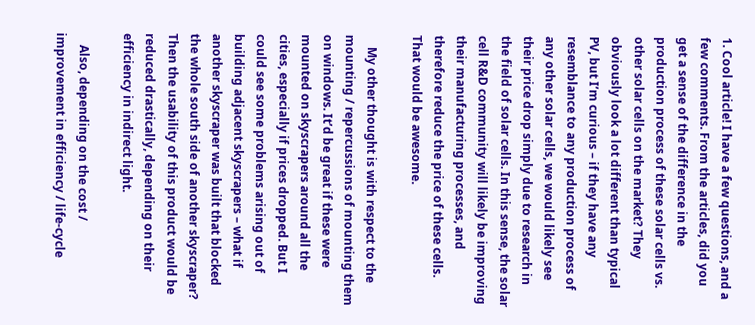1. Cool article! I have a few questions, and a few comments. From the articles, did you get a sense of the difference in the production process of these solar cells vs. other solar cells on the market? They obviously look a lot different than typical PV, but I’m curious – if they have any resemblance to any production process of any other solar cells, we would likely see their price drop simply due to research in the field of solar cells. In this sense, the solar cell R&D community will likely be improving their manufacturing processes, and therefore reduce the price of these cells. That would be awesome.

    My other thought is with respect to the mounting / repercussions of mounting them on windows. It’d be great if these were mounted on skyscrapers around all the cities, especially if prices dropped. But I could see some problems arising out of building adjacent skyscrapers – what if another skyscraper was built that blocked the whole south side of another skyscraper? Then the usability of this product would be reduced drastically, depending on their efficiency in indirect light.

    Also, depending on the cost / improvement in efficiency / life-cycle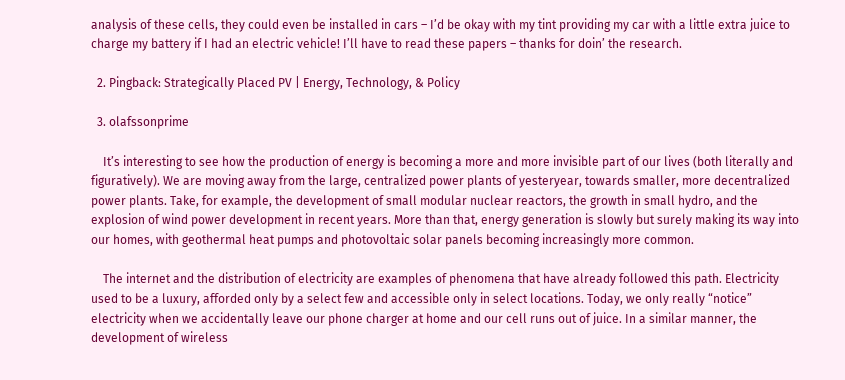analysis of these cells, they could even be installed in cars – I’d be okay with my tint providing my car with a little extra juice to charge my battery if I had an electric vehicle! I’ll have to read these papers – thanks for doin’ the research.

  2. Pingback: Strategically Placed PV | Energy, Technology, & Policy

  3. olafssonprime

    It’s interesting to see how the production of energy is becoming a more and more invisible part of our lives (both literally and figuratively). We are moving away from the large, centralized power plants of yesteryear, towards smaller, more decentralized power plants. Take, for example, the development of small modular nuclear reactors, the growth in small hydro, and the explosion of wind power development in recent years. More than that, energy generation is slowly but surely making its way into our homes, with geothermal heat pumps and photovoltaic solar panels becoming increasingly more common.

    The internet and the distribution of electricity are examples of phenomena that have already followed this path. Electricity used to be a luxury, afforded only by a select few and accessible only in select locations. Today, we only really “notice” electricity when we accidentally leave our phone charger at home and our cell runs out of juice. In a similar manner, the development of wireless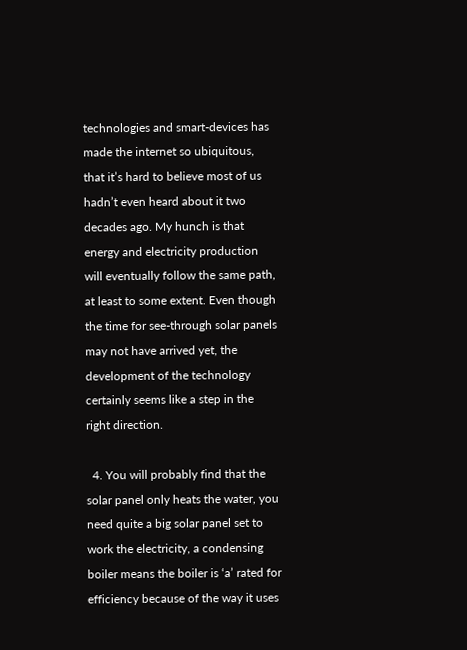technologies and smart-devices has made the internet so ubiquitous, that it’s hard to believe most of us hadn’t even heard about it two decades ago. My hunch is that energy and electricity production will eventually follow the same path, at least to some extent. Even though the time for see-through solar panels may not have arrived yet, the development of the technology certainly seems like a step in the right direction.

  4. You will probably find that the solar panel only heats the water, you need quite a big solar panel set to work the electricity, a condensing boiler means the boiler is ‘a’ rated for efficiency because of the way it uses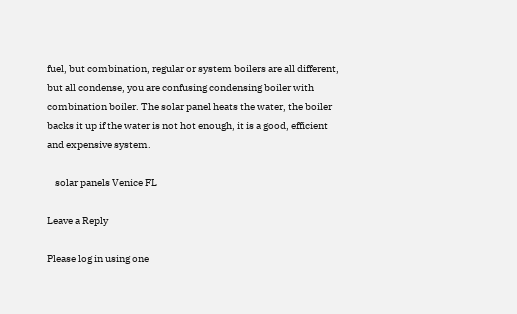fuel, but combination, regular or system boilers are all different, but all condense, you are confusing condensing boiler with combination boiler. The solar panel heats the water, the boiler backs it up if the water is not hot enough, it is a good, efficient and expensive system.

    solar panels Venice FL

Leave a Reply

Please log in using one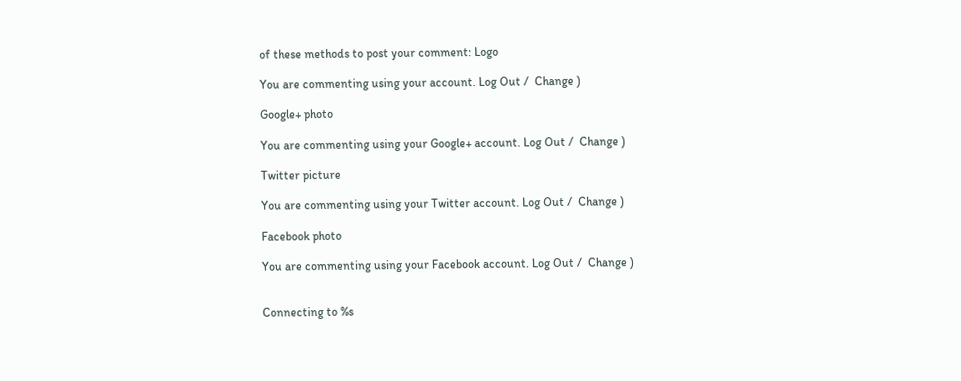of these methods to post your comment: Logo

You are commenting using your account. Log Out /  Change )

Google+ photo

You are commenting using your Google+ account. Log Out /  Change )

Twitter picture

You are commenting using your Twitter account. Log Out /  Change )

Facebook photo

You are commenting using your Facebook account. Log Out /  Change )


Connecting to %s